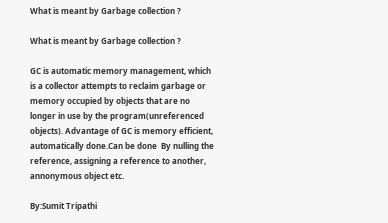What is meant by Garbage collection ?

What is meant by Garbage collection ?

GC is automatic memory management, which is a collector attempts to reclaim garbage or memory occupied by objects that are no longer in use by the program(unreferenced objects). Advantage of GC is memory efficient, automatically done.Can be done  By nulling the reference, assigning a reference to another, annonymous object etc.

By:Sumit Tripathi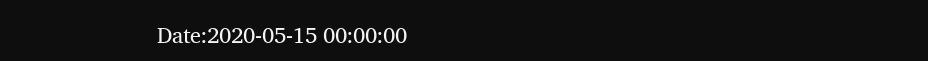Date:2020-05-15 00:00:00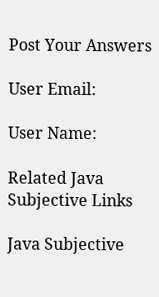Post Your Answers

User Email:

User Name:

Related Java Subjective Links

Java Subjective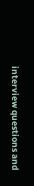interview questions and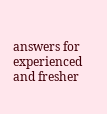answers for experienced and fresher